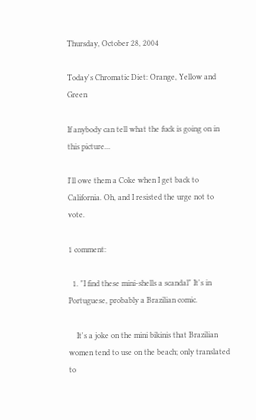Thursday, October 28, 2004

Today's Chromatic Diet: Orange, Yellow and Green

If anybody can tell what the fuck is going on in this picture...

I'll owe them a Coke when I get back to California. Oh, and I resisted the urge not to vote.

1 comment:

  1. "I find these mini-shells a scandal" It's in Portuguese, probably a Brazilian comic.

    It's a joke on the mini bikinis that Brazilian women tend to use on the beach; only translated to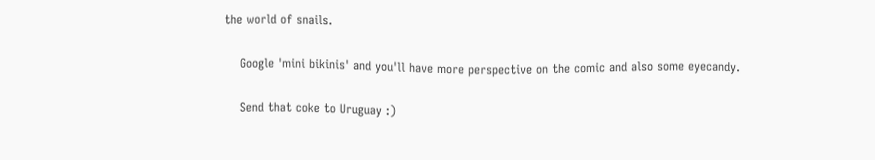the world of snails.

    Google 'mini bikinis' and you'll have more perspective on the comic and also some eyecandy.

    Send that coke to Uruguay :)